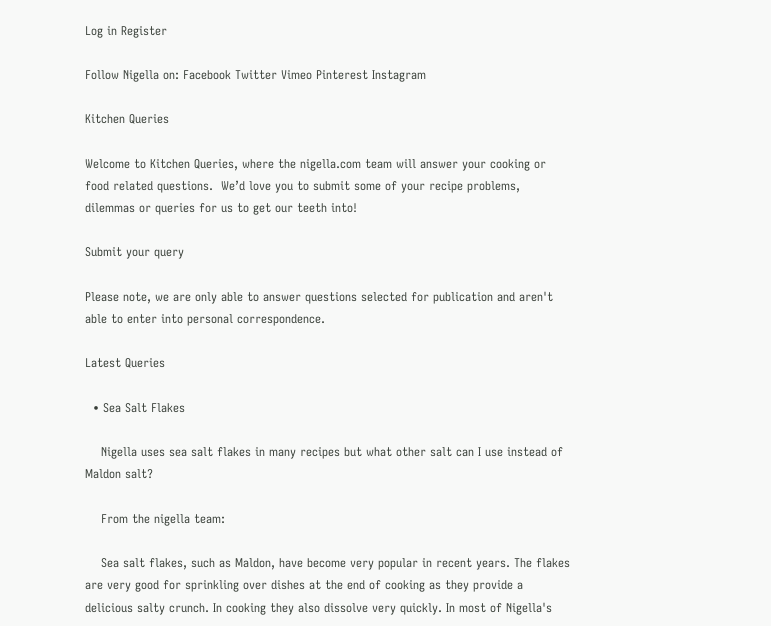Log in Register

Follow Nigella on: Facebook Twitter Vimeo Pinterest Instagram

Kitchen Queries

Welcome to Kitchen Queries, where the nigella.com team will answer your cooking or food related questions.  We’d love you to submit some of your recipe problems, dilemmas or queries for us to get our teeth into!

Submit your query

Please note, we are only able to answer questions selected for publication and aren't able to enter into personal correspondence.

Latest Queries

  • Sea Salt Flakes

    Nigella uses sea salt flakes in many recipes but what other salt can I use instead of Maldon salt?

    From the nigella team:

    Sea salt flakes, such as Maldon, have become very popular in recent years. The flakes are very good for sprinkling over dishes at the end of cooking as they provide a delicious salty crunch. In cooking they also dissolve very quickly. In most of Nigella's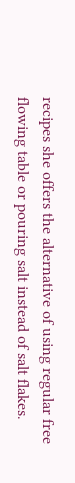recipes she offers the alternative of using regular free flowing table or pouring salt instead of salt flakes.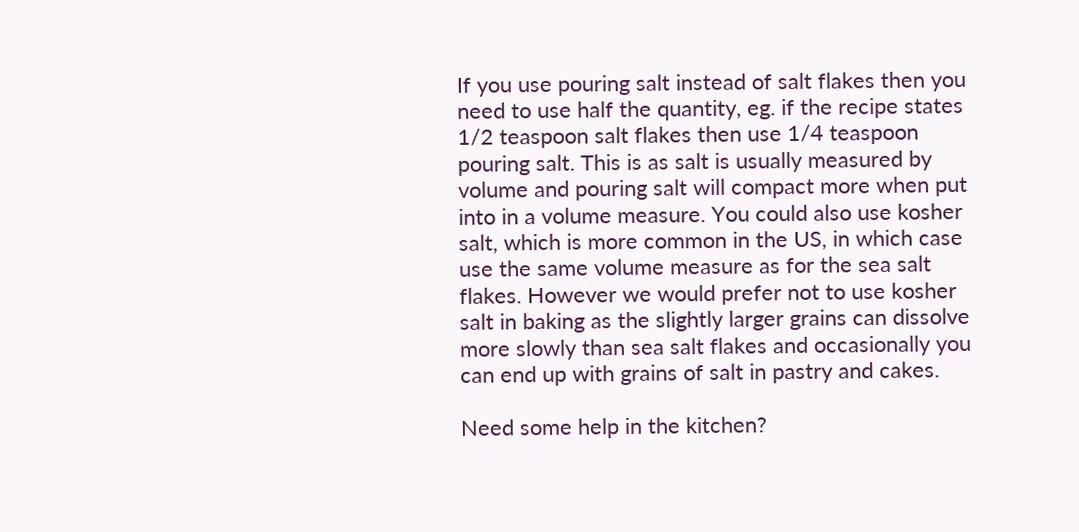If you use pouring salt instead of salt flakes then you need to use half the quantity, eg. if the recipe states 1/2 teaspoon salt flakes then use 1/4 teaspoon pouring salt. This is as salt is usually measured by volume and pouring salt will compact more when put into in a volume measure. You could also use kosher salt, which is more common in the US, in which case use the same volume measure as for the sea salt flakes. However we would prefer not to use kosher salt in baking as the slightly larger grains can dissolve more slowly than sea salt flakes and occasionally you can end up with grains of salt in pastry and cakes.

Need some help in the kitchen?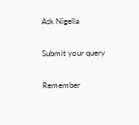Ask Nigella

Submit your query

Remember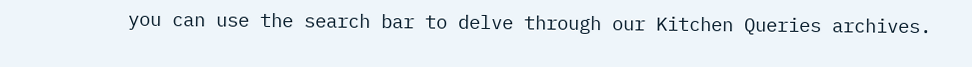you can use the search bar to delve through our Kitchen Queries archives.